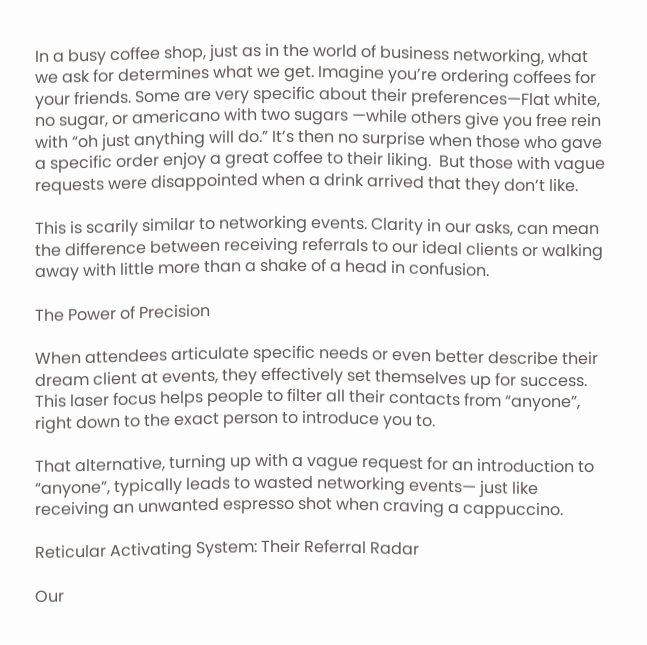In a busy coffee shop, just as in the world of business networking, what we ask for determines what we get. Imagine you’re ordering coffees for your friends. Some are very specific about their preferences—Flat white, no sugar, or americano with two sugars —while others give you free rein with “oh just anything will do.” It’s then no surprise when those who gave a specific order enjoy a great coffee to their liking.  But those with vague requests were disappointed when a drink arrived that they don’t like.

This is scarily similar to networking events. Clarity in our asks, can mean the difference between receiving referrals to our ideal clients or walking away with little more than a shake of a head in confusion.

The Power of Precision

When attendees articulate specific needs or even better describe their dream client at events, they effectively set themselves up for success. This laser focus helps people to filter all their contacts from “anyone”, right down to the exact person to introduce you to.

That alternative, turning up with a vague request for an introduction to “anyone”, typically leads to wasted networking events— just like receiving an unwanted espresso shot when craving a cappuccino.

Reticular Activating System: Their Referral Radar

Our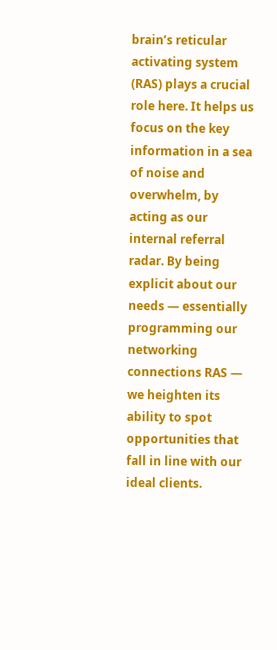brain’s reticular activating system (RAS) plays a crucial role here. It helps us focus on the key information in a sea of noise and overwhelm, by acting as our internal referral radar. By being explicit about our needs — essentially programming our networking connections RAS — we heighten its ability to spot opportunities that fall in line with our ideal clients.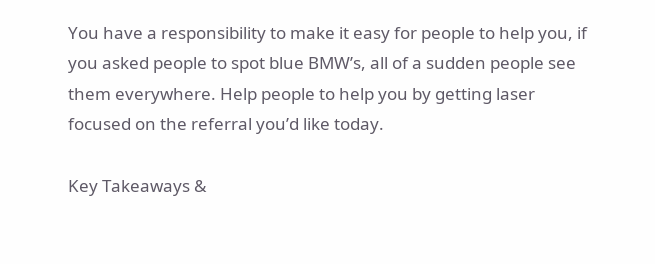You have a responsibility to make it easy for people to help you, if you asked people to spot blue BMW’s, all of a sudden people see them everywhere. Help people to help you by getting laser focused on the referral you’d like today.

Key Takeaways &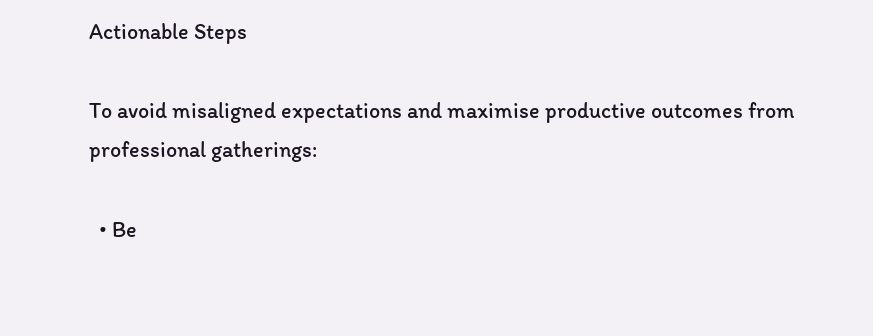Actionable Steps

To avoid misaligned expectations and maximise productive outcomes from professional gatherings:

  • Be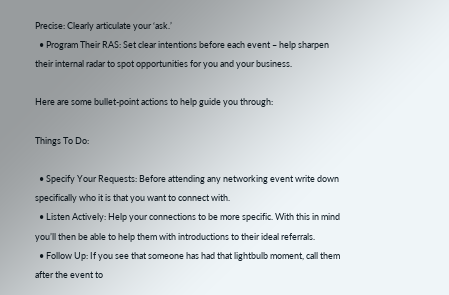Precise: Clearly articulate your ‘ask.’
  • Program Their RAS: Set clear intentions before each event – help sharpen their internal radar to spot opportunities for you and your business.

Here are some bullet-point actions to help guide you through:

Things To Do:

  • Specify Your Requests: Before attending any networking event write down specifically who it is that you want to connect with.
  • Listen Actively: Help your connections to be more specific. With this in mind you’ll then be able to help them with introductions to their ideal referrals.
  • Follow Up: If you see that someone has had that lightbulb moment, call them after the event to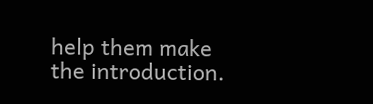help them make the introduction.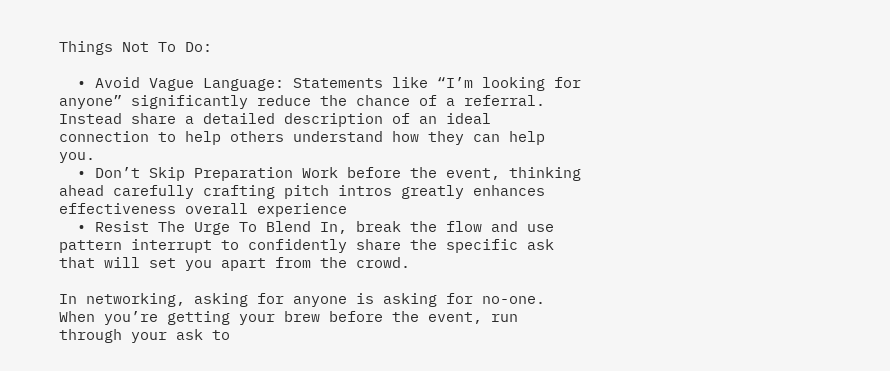Things Not To Do:

  • Avoid Vague Language: Statements like “I’m looking for anyone” significantly reduce the chance of a referral. Instead share a detailed description of an ideal connection to help others understand how they can help you.
  • Don’t Skip Preparation Work before the event, thinking ahead carefully crafting pitch intros greatly enhances effectiveness overall experience
  • Resist The Urge To Blend In, break the flow and use pattern interrupt to confidently share the specific ask that will set you apart from the crowd.

In networking, asking for anyone is asking for no-one. When you’re getting your brew before the event, run through your ask to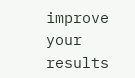improve your results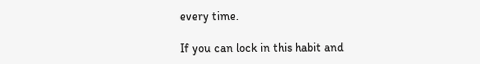every time.

If you can lock in this habit and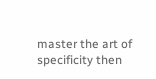master the art of specificity then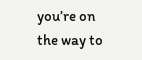you’re on the way to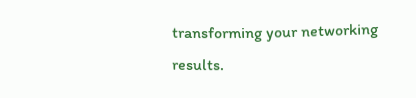transforming your networking results.